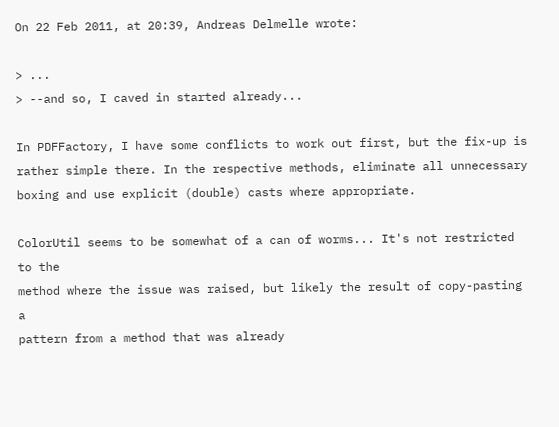On 22 Feb 2011, at 20:39, Andreas Delmelle wrote:

> ...
> --and so, I caved in started already...

In PDFFactory, I have some conflicts to work out first, but the fix-up is
rather simple there. In the respective methods, eliminate all unnecessary
boxing and use explicit (double) casts where appropriate.

ColorUtil seems to be somewhat of a can of worms... It's not restricted to the
method where the issue was raised, but likely the result of copy-pasting a
pattern from a method that was already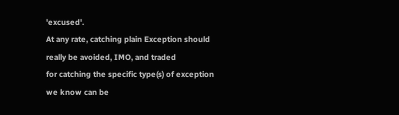'excused'.
At any rate, catching plain Exception should really be avoided, IMO, and traded
for catching the specific type(s) of exception we know can be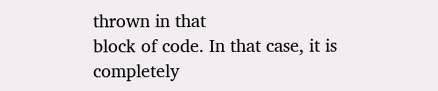thrown in that
block of code. In that case, it is completely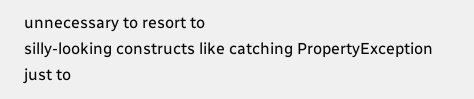unnecessary to resort to
silly-looking constructs like catching PropertyException just to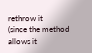rethrow it
(since the method allows it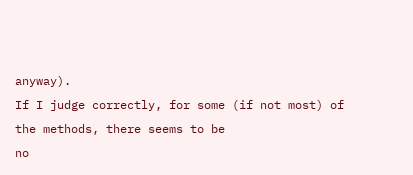anyway).
If I judge correctly, for some (if not most) of the methods, there seems to be
no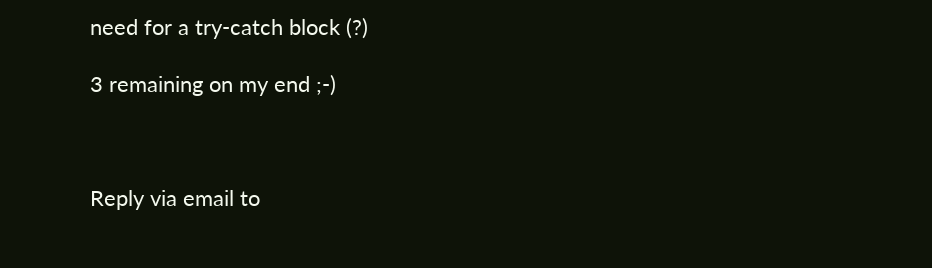need for a try-catch block (?)

3 remaining on my end ;-)



Reply via email to